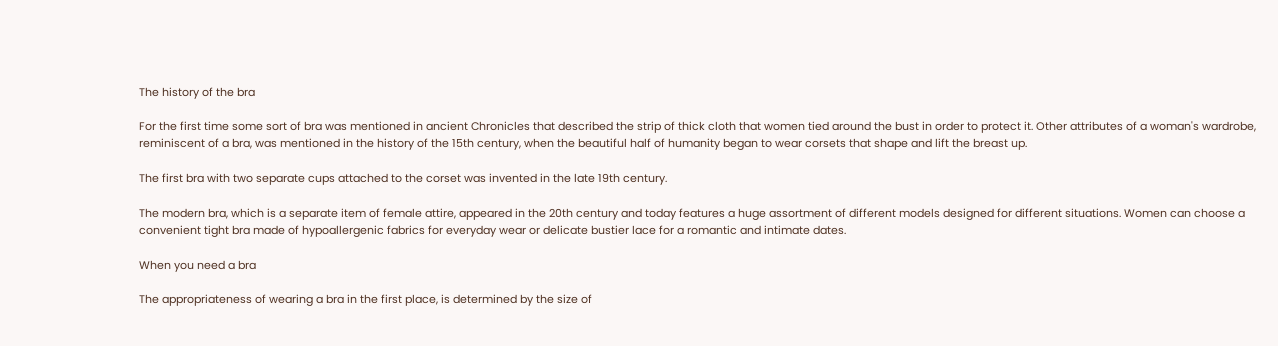The history of the bra

For the first time some sort of bra was mentioned in ancient Chronicles that described the strip of thick cloth that women tied around the bust in order to protect it. Other attributes of a woman's wardrobe, reminiscent of a bra, was mentioned in the history of the 15th century, when the beautiful half of humanity began to wear corsets that shape and lift the breast up.

The first bra with two separate cups attached to the corset was invented in the late 19th century.

The modern bra, which is a separate item of female attire, appeared in the 20th century and today features a huge assortment of different models designed for different situations. Women can choose a convenient tight bra made of hypoallergenic fabrics for everyday wear or delicate bustier lace for a romantic and intimate dates.

When you need a bra

The appropriateness of wearing a bra in the first place, is determined by the size of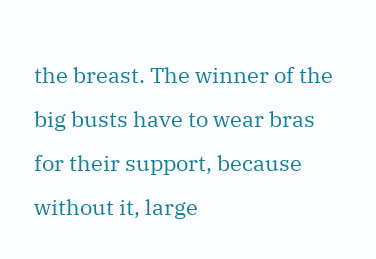the breast. The winner of the big busts have to wear bras for their support, because without it, large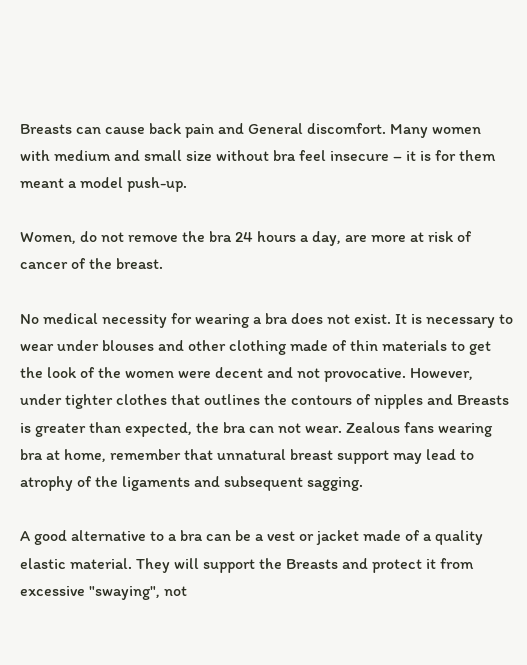Breasts can cause back pain and General discomfort. Many women with medium and small size without bra feel insecure – it is for them meant a model push-up.

Women, do not remove the bra 24 hours a day, are more at risk of cancer of the breast.

No medical necessity for wearing a bra does not exist. It is necessary to wear under blouses and other clothing made of thin materials to get the look of the women were decent and not provocative. However, under tighter clothes that outlines the contours of nipples and Breasts is greater than expected, the bra can not wear. Zealous fans wearing bra at home, remember that unnatural breast support may lead to atrophy of the ligaments and subsequent sagging.

A good alternative to a bra can be a vest or jacket made of a quality elastic material. They will support the Breasts and protect it from excessive "swaying", not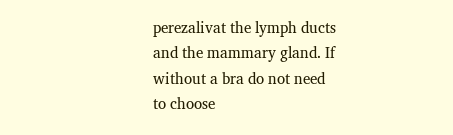perezalivat the lymph ducts and the mammary gland. If without a bra do not need to choose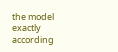the model exactly according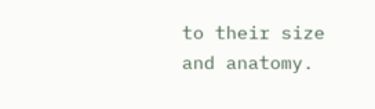to their size and anatomy.